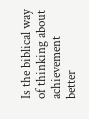Is the biblical way of thinking about achievement better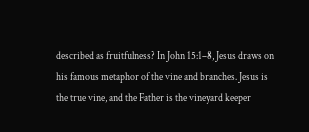described as fruitfulness? In John 15:1–8, Jesus draws on his famous metaphor of the vine and branches. Jesus is the true vine, and the Father is the vineyard keeper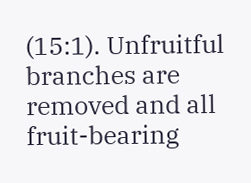(15:1). Unfruitful branches are removed and all fruit-bearing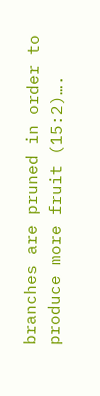branches are pruned in order to produce more fruit (15:2)….